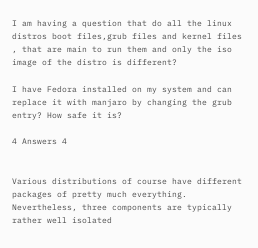I am having a question that do all the linux distros boot files,grub files and kernel files , that are main to run them and only the iso image of the distro is different?

I have Fedora installed on my system and can replace it with manjaro by changing the grub entry? How safe it is?

4 Answers 4


Various distributions of course have different packages of pretty much everything. Nevertheless, three components are typically rather well isolated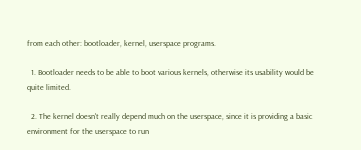from each other: bootloader, kernel, userspace programs.

  1. Bootloader needs to be able to boot various kernels, otherwise its usability would be quite limited.

  2. The kernel doesn't really depend much on the userspace, since it is providing a basic environment for the userspace to run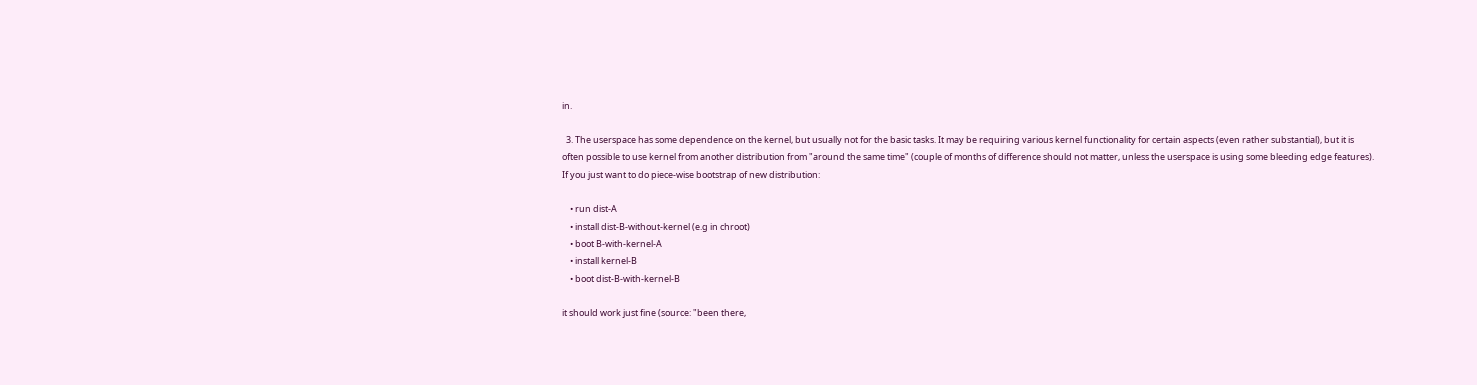in.

  3. The userspace has some dependence on the kernel, but usually not for the basic tasks. It may be requiring various kernel functionality for certain aspects (even rather substantial), but it is often possible to use kernel from another distribution from "around the same time" (couple of months of difference should not matter, unless the userspace is using some bleeding edge features). If you just want to do piece-wise bootstrap of new distribution:

    • run dist-A
    • install dist-B-without-kernel (e.g in chroot)
    • boot B-with-kernel-A
    • install kernel-B
    • boot dist-B-with-kernel-B

it should work just fine (source: "been there,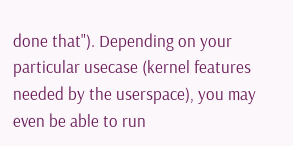done that"). Depending on your particular usecase (kernel features needed by the userspace), you may even be able to run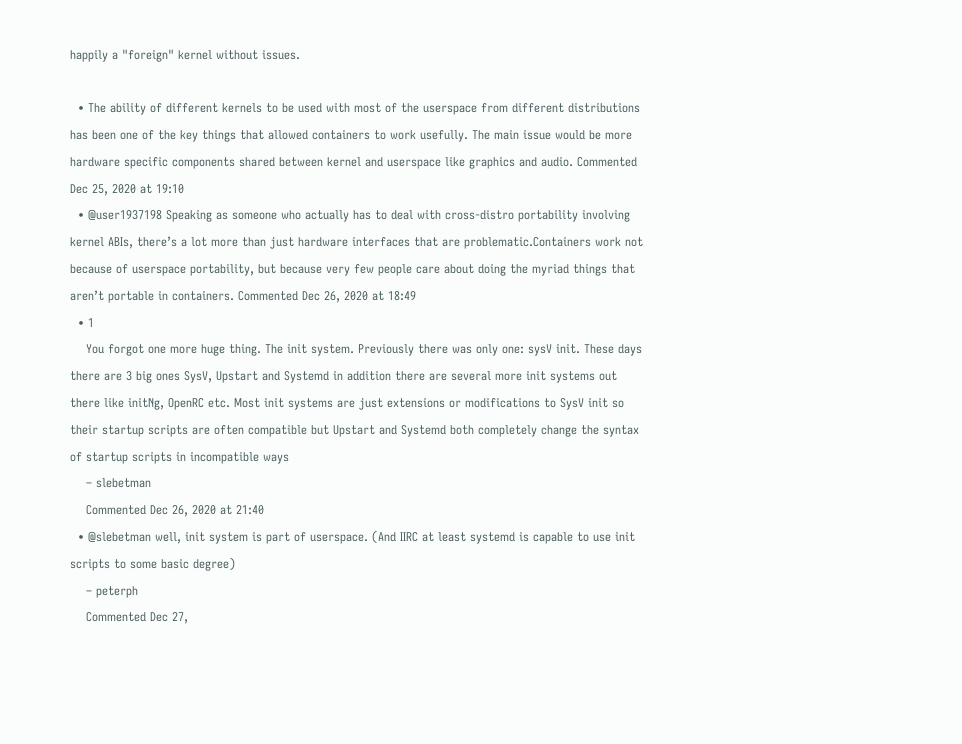happily a "foreign" kernel without issues.

  • The ability of different kernels to be used with most of the userspace from different distributions has been one of the key things that allowed containers to work usefully. The main issue would be more hardware specific components shared between kernel and userspace like graphics and audio. Commented Dec 25, 2020 at 19:10
  • @user1937198 Speaking as someone who actually has to deal with cross-distro portability involving kernel ABIs, there’s a lot more than just hardware interfaces that are problematic.Containers work not because of userspace portability, but because very few people care about doing the myriad things that aren’t portable in containers. Commented Dec 26, 2020 at 18:49
  • 1
    You forgot one more huge thing. The init system. Previously there was only one: sysV init. These days there are 3 big ones SysV, Upstart and Systemd in addition there are several more init systems out there like initNg, OpenRC etc. Most init systems are just extensions or modifications to SysV init so their startup scripts are often compatible but Upstart and Systemd both completely change the syntax of startup scripts in incompatible ways
    – slebetman
    Commented Dec 26, 2020 at 21:40
  • @slebetman well, init system is part of userspace. (And IIRC at least systemd is capable to use init scripts to some basic degree)
    – peterph
    Commented Dec 27,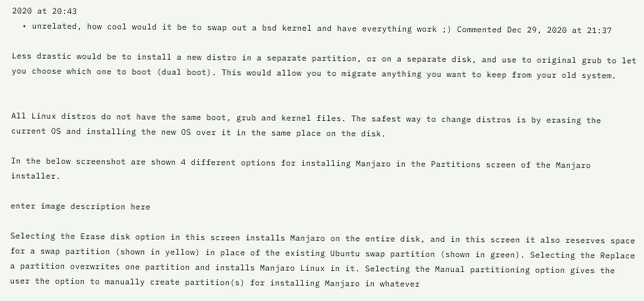2020 at 20:43
  • unrelated, how cool would it be to swap out a bsd kernel and have everything work ;) Commented Dec 29, 2020 at 21:37

Less drastic would be to install a new distro in a separate partition, or on a separate disk, and use to original grub to let you choose which one to boot (dual boot). This would allow you to migrate anything you want to keep from your old system.


All Linux distros do not have the same boot, grub and kernel files. The safest way to change distros is by erasing the current OS and installing the new OS over it in the same place on the disk.

In the below screenshot are shown 4 different options for installing Manjaro in the Partitions screen of the Manjaro installer.

enter image description here

Selecting the Erase disk option in this screen installs Manjaro on the entire disk, and in this screen it also reserves space for a swap partition (shown in yellow) in place of the existing Ubuntu swap partition (shown in green). Selecting the Replace a partition overwrites one partition and installs Manjaro Linux in it. Selecting the Manual partitioning option gives the user the option to manually create partition(s) for installing Manjaro in whatever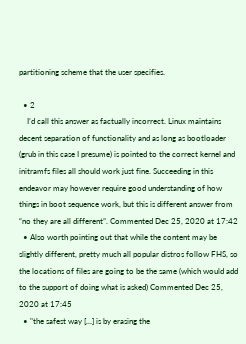partitioning scheme that the user specifies.

  • 2
    I’d call this answer as factually incorrect. Linux maintains decent separation of functionality and as long as bootloader (grub in this case I presume) is pointed to the correct kernel and initramfs files all should work just fine. Succeeding in this endeavor may however require good understanding of how things in boot sequence work, but this is different answer from “no they are all different”. Commented Dec 25, 2020 at 17:42
  • Also worth pointing out that while the content may be slightly different, pretty much all popular distros follow FHS, so the locations of files are going to be the same (which would add to the support of doing what is asked) Commented Dec 25, 2020 at 17:45
  • "the safest way [...] is by erasing the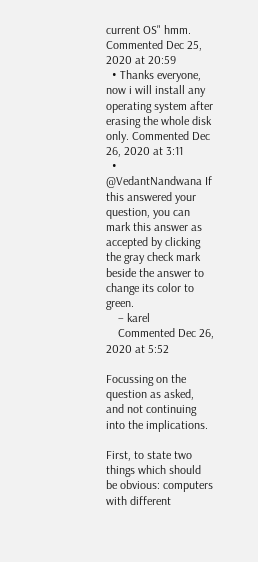current OS" hmm. Commented Dec 25, 2020 at 20:59
  • Thanks everyone, now i will install any operating system after erasing the whole disk only. Commented Dec 26, 2020 at 3:11
  • @VedantNandwana If this answered your question, you can mark this answer as accepted by clicking the gray check mark beside the answer to change its color to green.
    – karel
    Commented Dec 26, 2020 at 5:52

Focussing on the question as asked, and not continuing into the implications.

First, to state two things which should be obvious: computers with different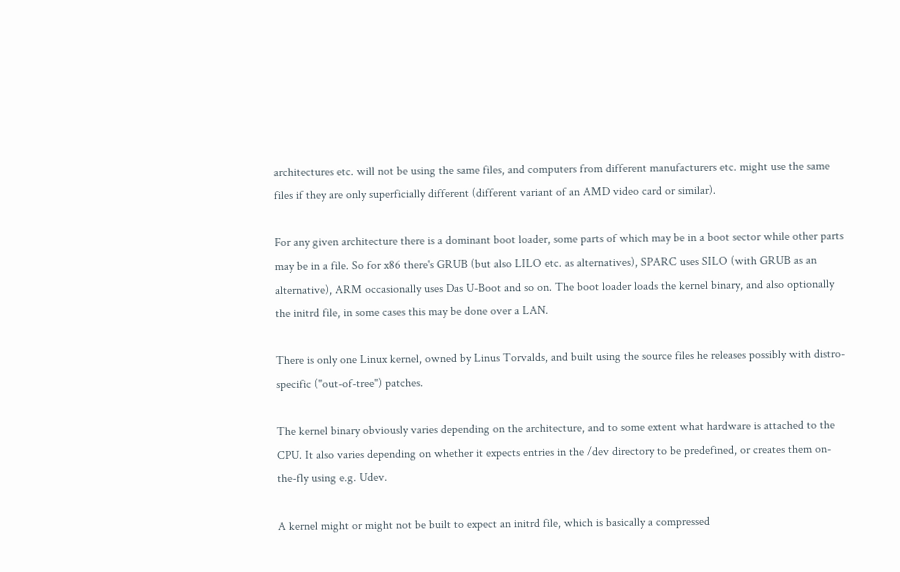architectures etc. will not be using the same files, and computers from different manufacturers etc. might use the same files if they are only superficially different (different variant of an AMD video card or similar).

For any given architecture there is a dominant boot loader, some parts of which may be in a boot sector while other parts may be in a file. So for x86 there's GRUB (but also LILO etc. as alternatives), SPARC uses SILO (with GRUB as an alternative), ARM occasionally uses Das U-Boot and so on. The boot loader loads the kernel binary, and also optionally the initrd file, in some cases this may be done over a LAN.

There is only one Linux kernel, owned by Linus Torvalds, and built using the source files he releases possibly with distro-specific ("out-of-tree") patches.

The kernel binary obviously varies depending on the architecture, and to some extent what hardware is attached to the CPU. It also varies depending on whether it expects entries in the /dev directory to be predefined, or creates them on-the-fly using e.g. Udev.

A kernel might or might not be built to expect an initrd file, which is basically a compressed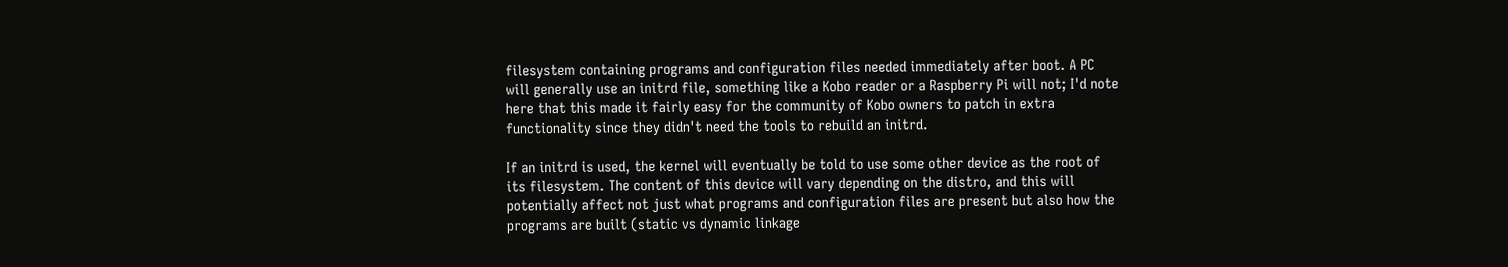filesystem containing programs and configuration files needed immediately after boot. A PC will generally use an initrd file, something like a Kobo reader or a Raspberry Pi will not; I'd note here that this made it fairly easy for the community of Kobo owners to patch in extra functionality since they didn't need the tools to rebuild an initrd.

If an initrd is used, the kernel will eventually be told to use some other device as the root of its filesystem. The content of this device will vary depending on the distro, and this will potentially affect not just what programs and configuration files are present but also how the programs are built (static vs dynamic linkage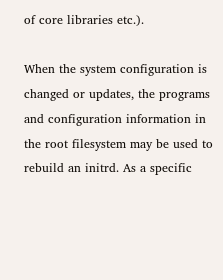of core libraries etc.).

When the system configuration is changed or updates, the programs and configuration information in the root filesystem may be used to rebuild an initrd. As a specific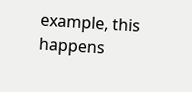example, this happens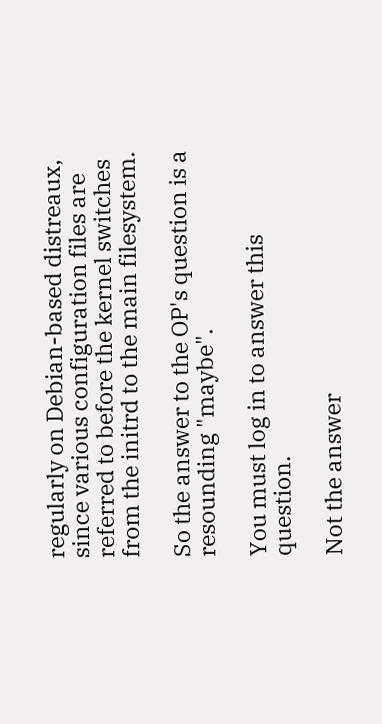regularly on Debian-based distreaux, since various configuration files are referred to before the kernel switches from the initrd to the main filesystem.

So the answer to the OP's question is a resounding "maybe".

You must log in to answer this question.

Not the answer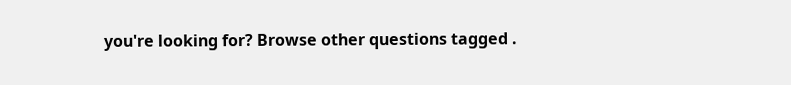you're looking for? Browse other questions tagged .